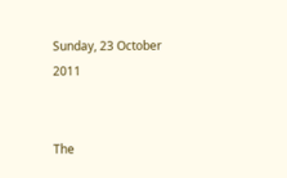Sunday, 23 October 2011


The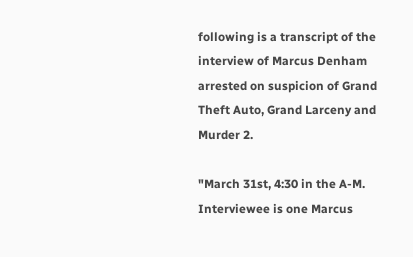following is a transcript of the interview of Marcus Denham arrested on suspicion of Grand Theft Auto, Grand Larceny and Murder 2.

"March 31st, 4:30 in the A-M. Interviewee is one Marcus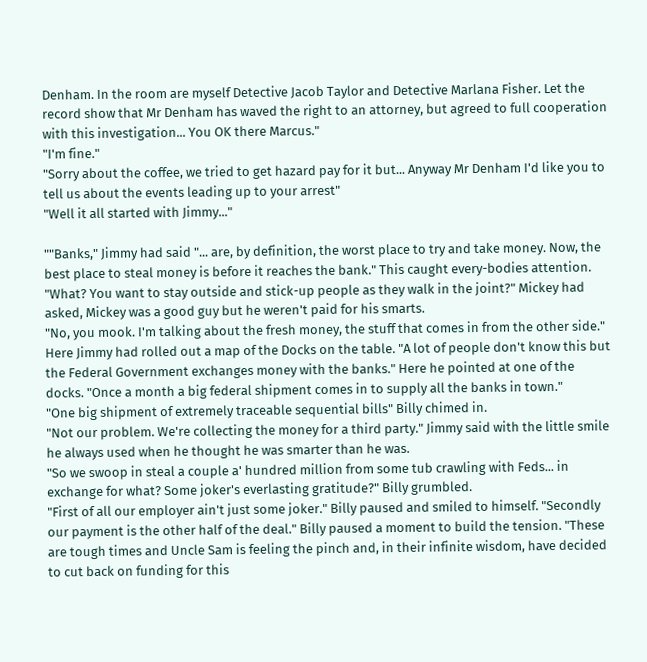Denham. In the room are myself Detective Jacob Taylor and Detective Marlana Fisher. Let the record show that Mr Denham has waved the right to an attorney, but agreed to full cooperation with this investigation... You OK there Marcus."
"I'm fine."
"Sorry about the coffee, we tried to get hazard pay for it but... Anyway Mr Denham I'd like you to tell us about the events leading up to your arrest"
"Well it all started with Jimmy..."

""Banks," Jimmy had said "... are, by definition, the worst place to try and take money. Now, the best place to steal money is before it reaches the bank." This caught every-bodies attention.
"What? You want to stay outside and stick-up people as they walk in the joint?" Mickey had asked, Mickey was a good guy but he weren't paid for his smarts.
"No, you mook. I'm talking about the fresh money, the stuff that comes in from the other side." Here Jimmy had rolled out a map of the Docks on the table. "A lot of people don't know this but the Federal Government exchanges money with the banks." Here he pointed at one of the docks. "Once a month a big federal shipment comes in to supply all the banks in town."
"One big shipment of extremely traceable sequential bills" Billy chimed in.
"Not our problem. We're collecting the money for a third party." Jimmy said with the little smile he always used when he thought he was smarter than he was.
"So we swoop in steal a couple a' hundred million from some tub crawling with Feds... in exchange for what? Some joker's everlasting gratitude?" Billy grumbled.
"First of all our employer ain't just some joker." Billy paused and smiled to himself. "Secondly our payment is the other half of the deal." Billy paused a moment to build the tension. "These are tough times and Uncle Sam is feeling the pinch and, in their infinite wisdom, have decided to cut back on funding for this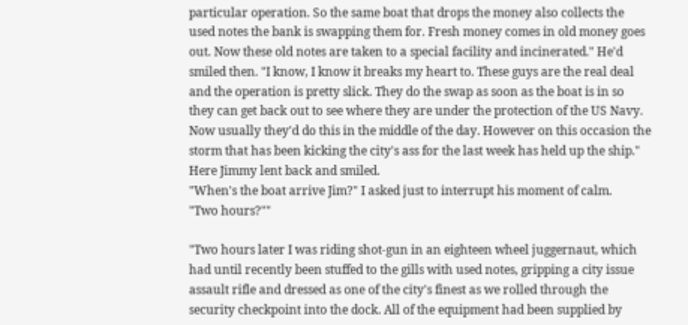particular operation. So the same boat that drops the money also collects the used notes the bank is swapping them for. Fresh money comes in old money goes out. Now these old notes are taken to a special facility and incinerated." He'd smiled then. "I know, I know it breaks my heart to. These guys are the real deal and the operation is pretty slick. They do the swap as soon as the boat is in so they can get back out to see where they are under the protection of the US Navy. Now usually they'd do this in the middle of the day. However on this occasion the storm that has been kicking the city's ass for the last week has held up the ship." Here Jimmy lent back and smiled.
"When's the boat arrive Jim?" I asked just to interrupt his moment of calm.
"Two hours?""

"Two hours later I was riding shot-gun in an eighteen wheel juggernaut, which had until recently been stuffed to the gills with used notes, gripping a city issue assault rifle and dressed as one of the city's finest as we rolled through the security checkpoint into the dock. All of the equipment had been supplied by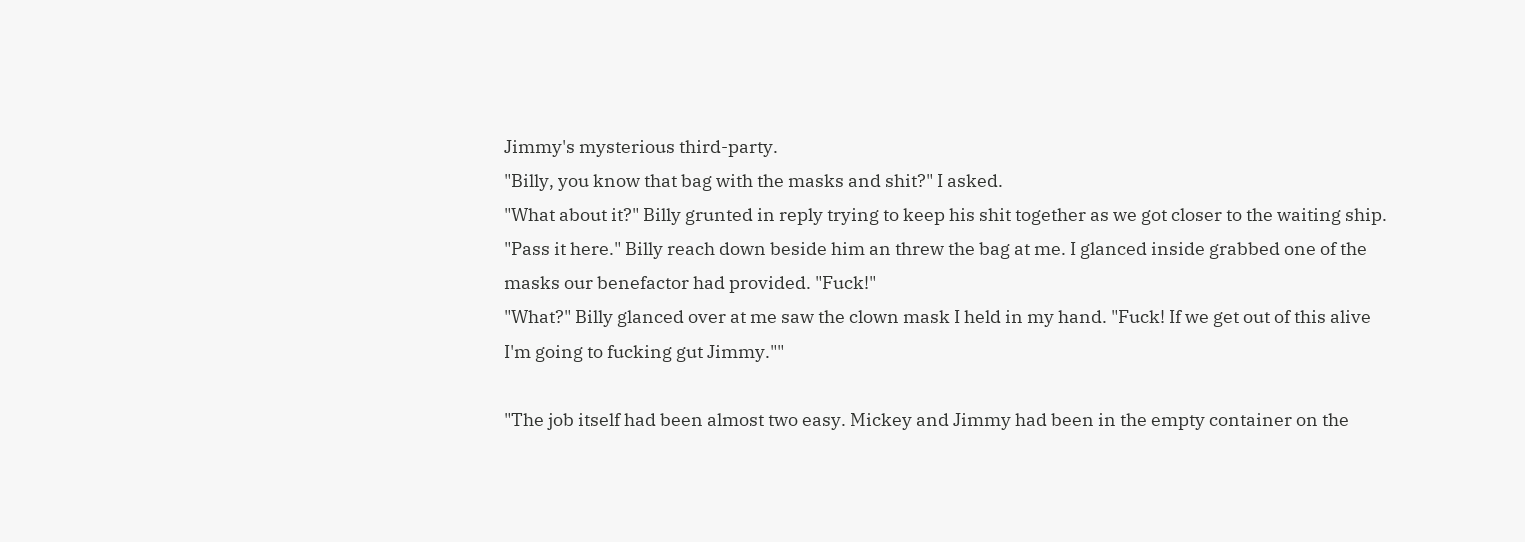Jimmy's mysterious third-party.
"Billy, you know that bag with the masks and shit?" I asked.
"What about it?" Billy grunted in reply trying to keep his shit together as we got closer to the waiting ship.
"Pass it here." Billy reach down beside him an threw the bag at me. I glanced inside grabbed one of the masks our benefactor had provided. "Fuck!"
"What?" Billy glanced over at me saw the clown mask I held in my hand. "Fuck! If we get out of this alive I'm going to fucking gut Jimmy.""

"The job itself had been almost two easy. Mickey and Jimmy had been in the empty container on the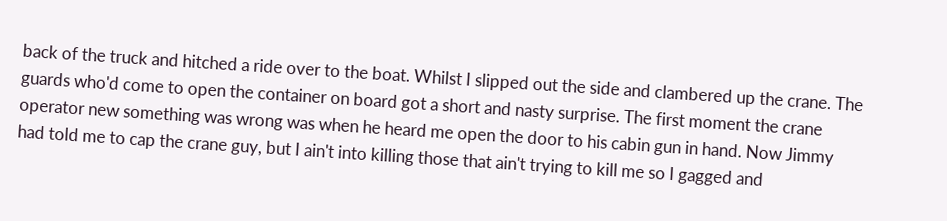back of the truck and hitched a ride over to the boat. Whilst I slipped out the side and clambered up the crane. The guards who'd come to open the container on board got a short and nasty surprise. The first moment the crane operator new something was wrong was when he heard me open the door to his cabin gun in hand. Now Jimmy had told me to cap the crane guy, but I ain't into killing those that ain't trying to kill me so I gagged and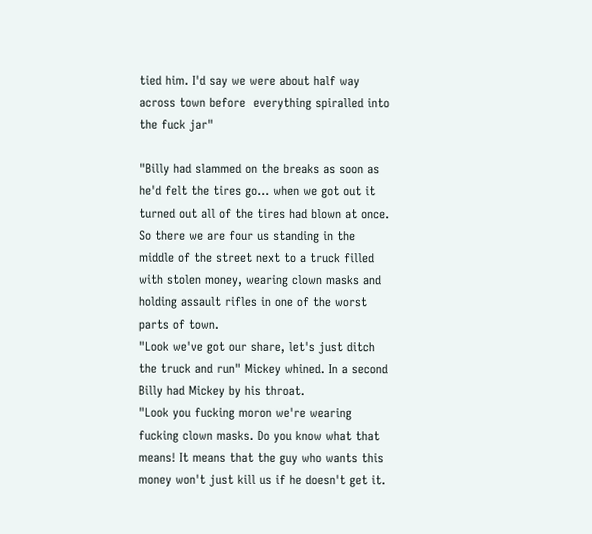tied him. I'd say we were about half way across town before  everything spiralled into the fuck jar"

"Billy had slammed on the breaks as soon as he'd felt the tires go... when we got out it turned out all of the tires had blown at once. So there we are four us standing in the middle of the street next to a truck filled with stolen money, wearing clown masks and holding assault rifles in one of the worst parts of town.
"Look we've got our share, let's just ditch the truck and run" Mickey whined. In a second Billy had Mickey by his throat.
"Look you fucking moron we're wearing fucking clown masks. Do you know what that means! It means that the guy who wants this money won't just kill us if he doesn't get it.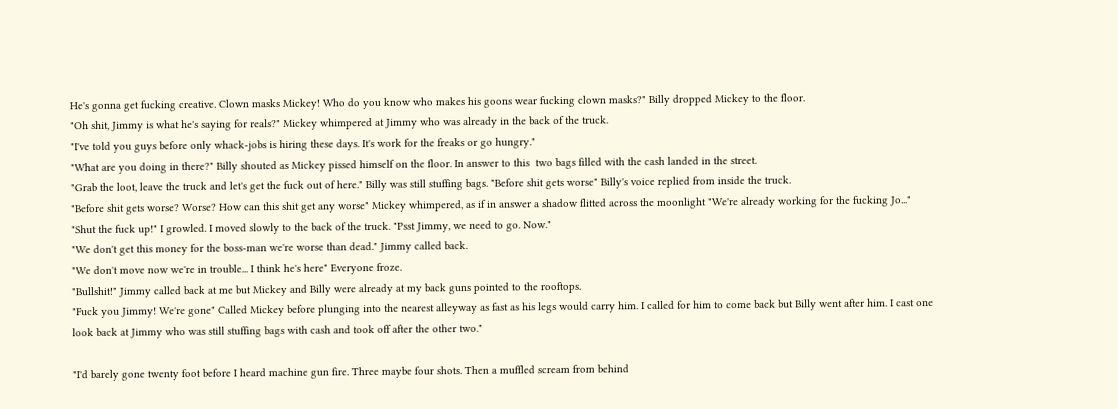He's gonna get fucking creative. Clown masks Mickey! Who do you know who makes his goons wear fucking clown masks?" Billy dropped Mickey to the floor.
"Oh shit, Jimmy is what he's saying for reals?" Mickey whimpered at Jimmy who was already in the back of the truck.
"I've told you guys before only whack-jobs is hiring these days. It's work for the freaks or go hungry."
"What are you doing in there?" Billy shouted as Mickey pissed himself on the floor. In answer to this  two bags filled with the cash landed in the street.
"Grab the loot, leave the truck and let's get the fuck out of here." Billy was still stuffing bags. "Before shit gets worse" Billy's voice replied from inside the truck.
"Before shit gets worse? Worse? How can this shit get any worse" Mickey whimpered, as if in answer a shadow flitted across the moonlight "We're already working for the fucking Jo..."
"Shut the fuck up!" I growled. I moved slowly to the back of the truck. "Psst Jimmy, we need to go. Now."
"We don't get this money for the boss-man we're worse than dead." Jimmy called back.
"We don't move now we're in trouble... I think he's here" Everyone froze.
"Bullshit!" Jimmy called back at me but Mickey and Billy were already at my back guns pointed to the rooftops.
"Fuck you Jimmy! We're gone" Called Mickey before plunging into the nearest alleyway as fast as his legs would carry him. I called for him to come back but Billy went after him. I cast one look back at Jimmy who was still stuffing bags with cash and took off after the other two."

"I'd barely gone twenty foot before I heard machine gun fire. Three maybe four shots. Then a muffled scream from behind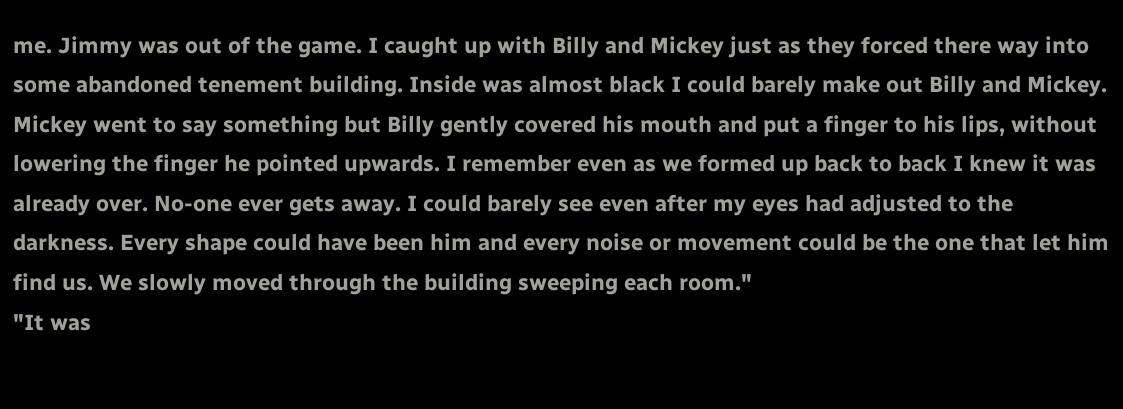me. Jimmy was out of the game. I caught up with Billy and Mickey just as they forced there way into some abandoned tenement building. Inside was almost black I could barely make out Billy and Mickey. Mickey went to say something but Billy gently covered his mouth and put a finger to his lips, without lowering the finger he pointed upwards. I remember even as we formed up back to back I knew it was already over. No-one ever gets away. I could barely see even after my eyes had adjusted to the darkness. Every shape could have been him and every noise or movement could be the one that let him find us. We slowly moved through the building sweeping each room."
"It was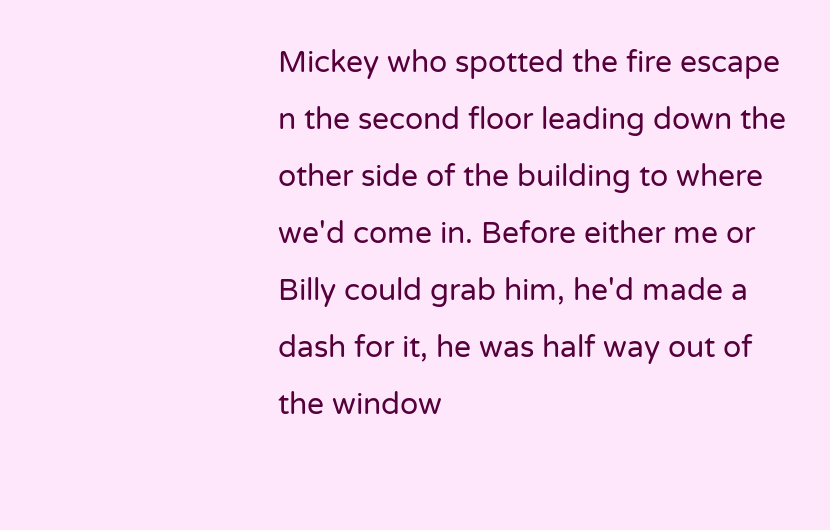Mickey who spotted the fire escape n the second floor leading down the other side of the building to where we'd come in. Before either me or Billy could grab him, he'd made a dash for it, he was half way out of the window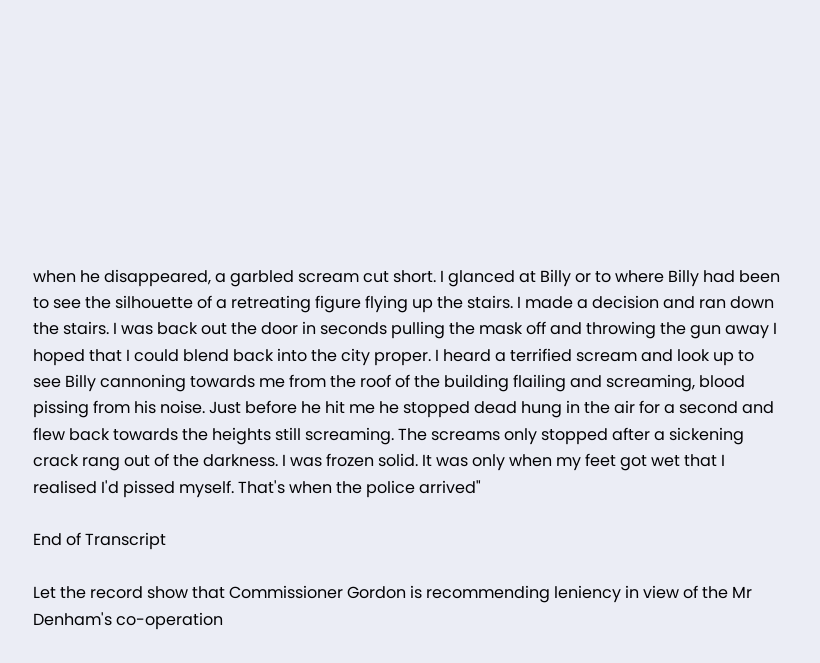when he disappeared, a garbled scream cut short. I glanced at Billy or to where Billy had been to see the silhouette of a retreating figure flying up the stairs. I made a decision and ran down the stairs. I was back out the door in seconds pulling the mask off and throwing the gun away I hoped that I could blend back into the city proper. I heard a terrified scream and look up to see Billy cannoning towards me from the roof of the building flailing and screaming, blood pissing from his noise. Just before he hit me he stopped dead hung in the air for a second and flew back towards the heights still screaming. The screams only stopped after a sickening crack rang out of the darkness. I was frozen solid. It was only when my feet got wet that I realised I'd pissed myself. That's when the police arrived"

End of Transcript

Let the record show that Commissioner Gordon is recommending leniency in view of the Mr Denham's co-operation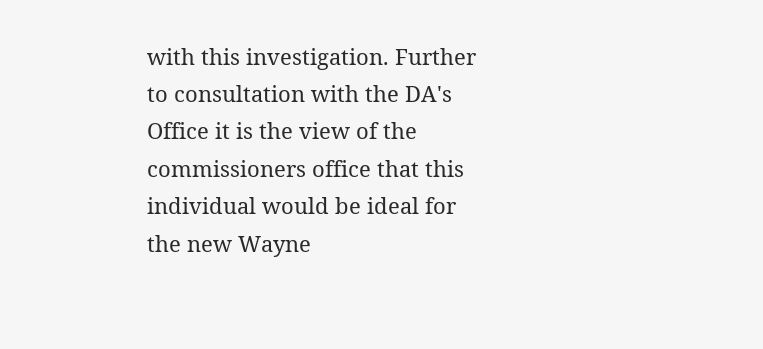with this investigation. Further to consultation with the DA's Office it is the view of the commissioners office that this individual would be ideal for the new Wayne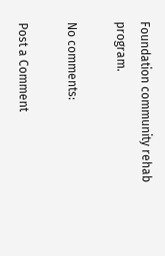Foundation community rehab program.

No comments:

Post a Comment